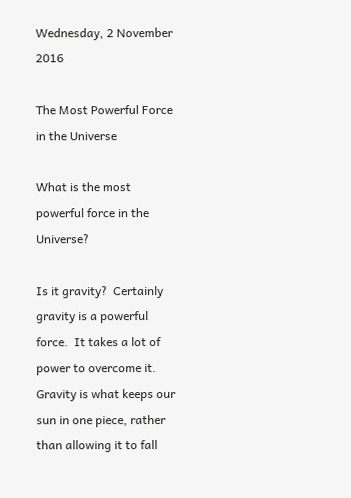Wednesday, 2 November 2016

The Most Powerful Force in the Universe

What is the most powerful force in the Universe?

Is it gravity?  Certainly gravity is a powerful force.  It takes a lot of power to overcome it.  Gravity is what keeps our sun in one piece, rather than allowing it to fall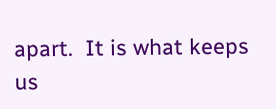apart.  It is what keeps us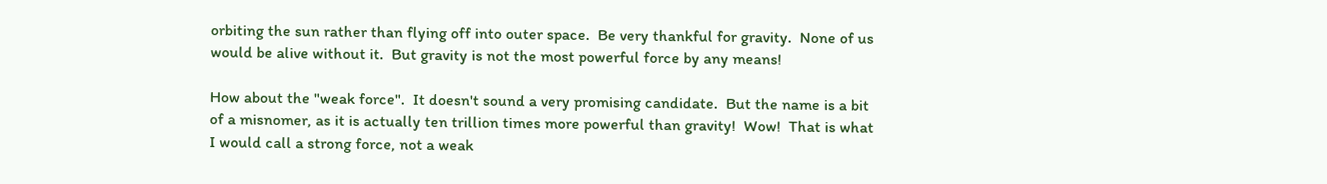orbiting the sun rather than flying off into outer space.  Be very thankful for gravity.  None of us would be alive without it.  But gravity is not the most powerful force by any means!

How about the "weak force".  It doesn't sound a very promising candidate.  But the name is a bit of a misnomer, as it is actually ten trillion times more powerful than gravity!  Wow!  That is what I would call a strong force, not a weak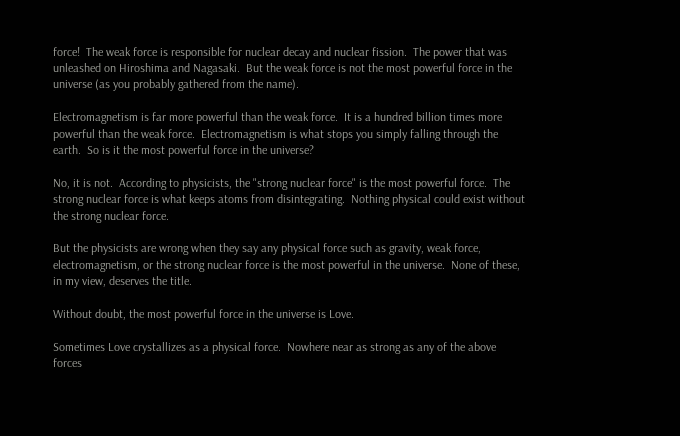force!  The weak force is responsible for nuclear decay and nuclear fission.  The power that was unleashed on Hiroshima and Nagasaki.  But the weak force is not the most powerful force in the universe (as you probably gathered from the name).

Electromagnetism is far more powerful than the weak force.  It is a hundred billion times more powerful than the weak force.  Electromagnetism is what stops you simply falling through the earth.  So is it the most powerful force in the universe?

No, it is not.  According to physicists, the "strong nuclear force" is the most powerful force.  The strong nuclear force is what keeps atoms from disintegrating.  Nothing physical could exist without the strong nuclear force.

But the physicists are wrong when they say any physical force such as gravity, weak force, electromagnetism, or the strong nuclear force is the most powerful in the universe.  None of these, in my view, deserves the title.

Without doubt, the most powerful force in the universe is Love.

Sometimes Love crystallizes as a physical force.  Nowhere near as strong as any of the above forces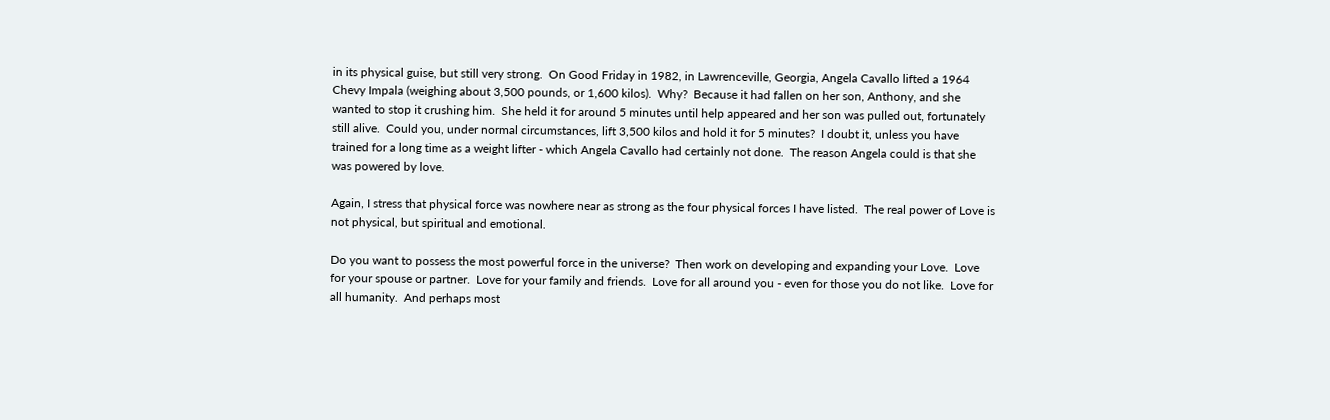in its physical guise, but still very strong.  On Good Friday in 1982, in Lawrenceville, Georgia, Angela Cavallo lifted a 1964 Chevy Impala (weighing about 3,500 pounds, or 1,600 kilos).  Why?  Because it had fallen on her son, Anthony, and she wanted to stop it crushing him.  She held it for around 5 minutes until help appeared and her son was pulled out, fortunately still alive.  Could you, under normal circumstances, lift 3,500 kilos and hold it for 5 minutes?  I doubt it, unless you have trained for a long time as a weight lifter - which Angela Cavallo had certainly not done.  The reason Angela could is that she was powered by love.

Again, I stress that physical force was nowhere near as strong as the four physical forces I have listed.  The real power of Love is not physical, but spiritual and emotional.

Do you want to possess the most powerful force in the universe?  Then work on developing and expanding your Love.  Love for your spouse or partner.  Love for your family and friends.  Love for all around you - even for those you do not like.  Love for all humanity.  And perhaps most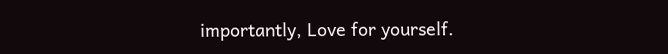importantly, Love for yourself.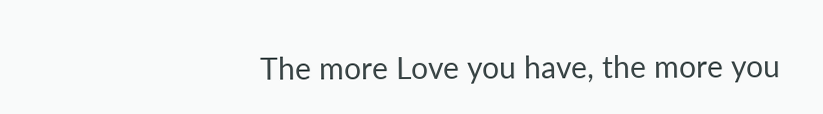The more Love you have, the more you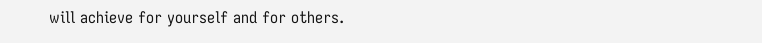will achieve for yourself and for others.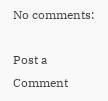No comments:

Post a Comment